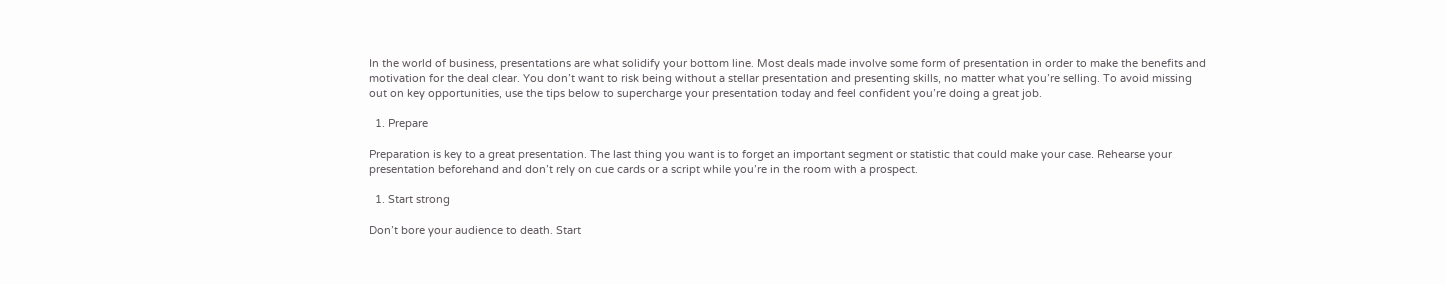In the world of business, presentations are what solidify your bottom line. Most deals made involve some form of presentation in order to make the benefits and motivation for the deal clear. You don’t want to risk being without a stellar presentation and presenting skills, no matter what you’re selling. To avoid missing out on key opportunities, use the tips below to supercharge your presentation today and feel confident you’re doing a great job.

  1. Prepare

Preparation is key to a great presentation. The last thing you want is to forget an important segment or statistic that could make your case. Rehearse your presentation beforehand and don’t rely on cue cards or a script while you’re in the room with a prospect.

  1. Start strong

Don’t bore your audience to death. Start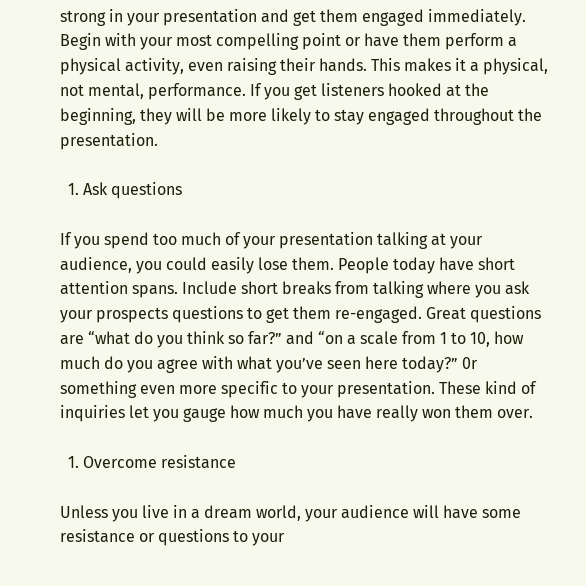strong in your presentation and get them engaged immediately. Begin with your most compelling point or have them perform a physical activity, even raising their hands. This makes it a physical, not mental, performance. If you get listeners hooked at the beginning, they will be more likely to stay engaged throughout the presentation.

  1. Ask questions

If you spend too much of your presentation talking at your audience, you could easily lose them. People today have short attention spans. Include short breaks from talking where you ask your prospects questions to get them re-engaged. Great questions are “what do you think so far?” and “on a scale from 1 to 10, how much do you agree with what you’ve seen here today?” 0r something even more specific to your presentation. These kind of inquiries let you gauge how much you have really won them over.

  1. Overcome resistance

Unless you live in a dream world, your audience will have some resistance or questions to your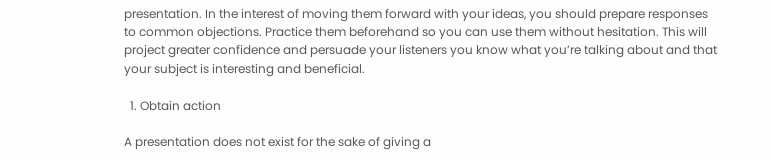presentation. In the interest of moving them forward with your ideas, you should prepare responses to common objections. Practice them beforehand so you can use them without hesitation. This will project greater confidence and persuade your listeners you know what you’re talking about and that your subject is interesting and beneficial.

  1. Obtain action

A presentation does not exist for the sake of giving a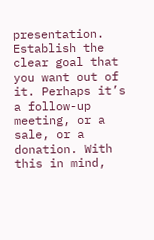presentation. Establish the clear goal that you want out of it. Perhaps it’s a follow-up meeting, or a sale, or a donation. With this in mind,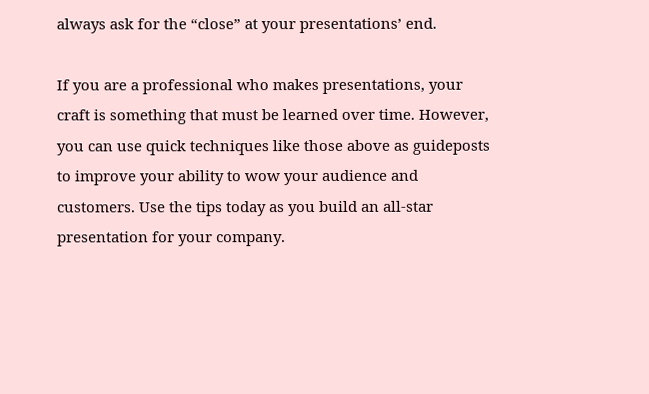always ask for the “close” at your presentations’ end.

If you are a professional who makes presentations, your craft is something that must be learned over time. However, you can use quick techniques like those above as guideposts to improve your ability to wow your audience and customers. Use the tips today as you build an all-star presentation for your company.